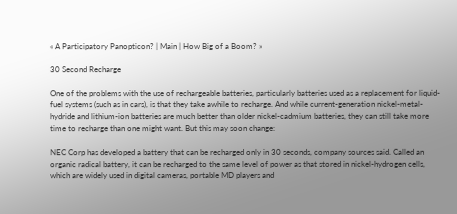« A Participatory Panopticon? | Main | How Big of a Boom? »

30 Second Recharge

One of the problems with the use of rechargeable batteries, particularly batteries used as a replacement for liquid-fuel systems (such as in cars), is that they take awhile to recharge. And while current-generation nickel-metal-hydride and lithium-ion batteries are much better than older nickel-cadmium batteries, they can still take more time to recharge than one might want. But this may soon change:

NEC Corp has developed a battery that can be recharged only in 30 seconds, company sources said. Called an organic radical battery, it can be recharged to the same level of power as that stored in nickel-hydrogen cells, which are widely used in digital cameras, portable MD players and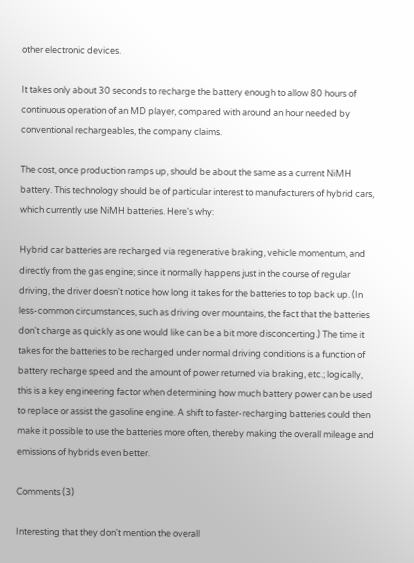other electronic devices.

It takes only about 30 seconds to recharge the battery enough to allow 80 hours of continuous operation of an MD player, compared with around an hour needed by conventional rechargeables, the company claims.

The cost, once production ramps up, should be about the same as a current NiMH battery. This technology should be of particular interest to manufacturers of hybrid cars, which currently use NiMH batteries. Here's why:

Hybrid car batteries are recharged via regenerative braking, vehicle momentum, and directly from the gas engine; since it normally happens just in the course of regular driving, the driver doesn't notice how long it takes for the batteries to top back up. (In less-common circumstances, such as driving over mountains, the fact that the batteries don't charge as quickly as one would like can be a bit more disconcerting.) The time it takes for the batteries to be recharged under normal driving conditions is a function of battery recharge speed and the amount of power returned via braking, etc.; logically, this is a key engineering factor when determining how much battery power can be used to replace or assist the gasoline engine. A shift to faster-recharging batteries could then make it possible to use the batteries more often, thereby making the overall mileage and emissions of hybrids even better.

Comments (3)

Interesting that they don't mention the overall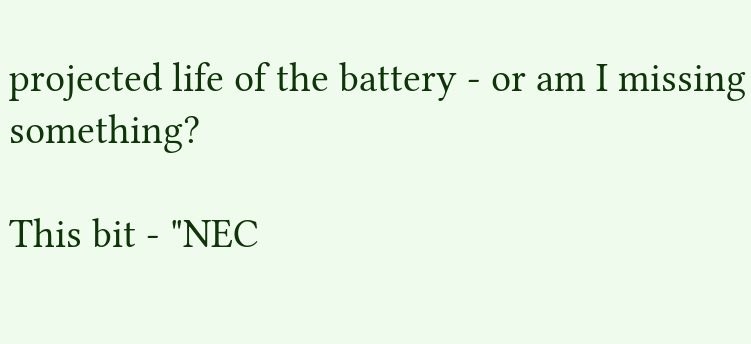projected life of the battery - or am I missing something?

This bit - "NEC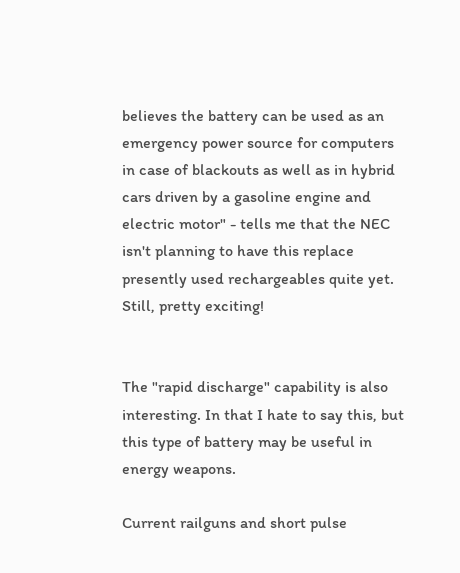believes the battery can be used as an emergency power source for computers in case of blackouts as well as in hybrid cars driven by a gasoline engine and electric motor" - tells me that the NEC isn't planning to have this replace presently used rechargeables quite yet. Still, pretty exciting!


The "rapid discharge" capability is also interesting. In that I hate to say this, but this type of battery may be useful in energy weapons.

Current railguns and short pulse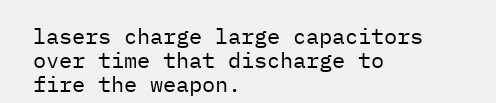lasers charge large capacitors over time that discharge to fire the weapon.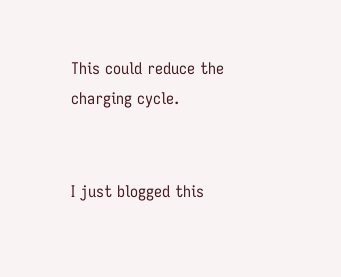This could reduce the charging cycle.


I just blogged this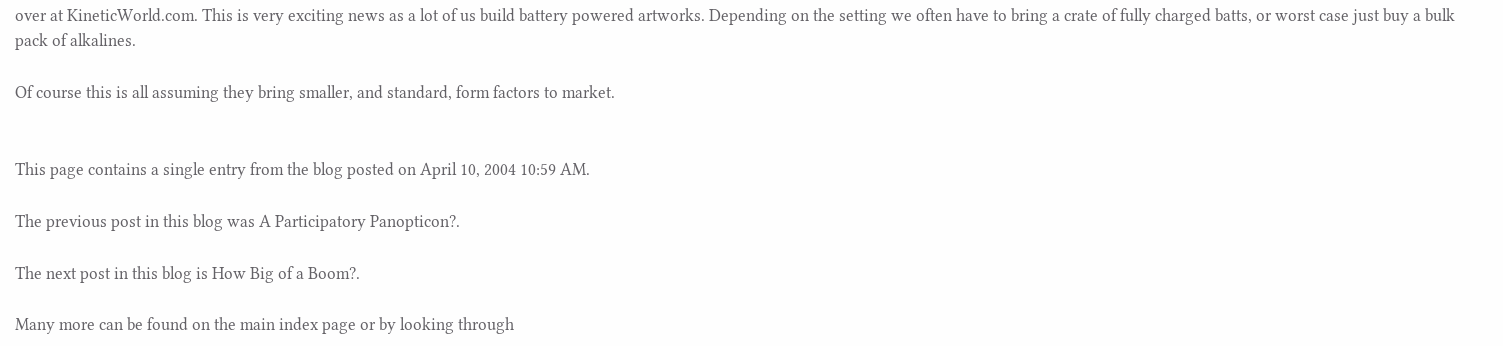over at KineticWorld.com. This is very exciting news as a lot of us build battery powered artworks. Depending on the setting we often have to bring a crate of fully charged batts, or worst case just buy a bulk pack of alkalines.

Of course this is all assuming they bring smaller, and standard, form factors to market.


This page contains a single entry from the blog posted on April 10, 2004 10:59 AM.

The previous post in this blog was A Participatory Panopticon?.

The next post in this blog is How Big of a Boom?.

Many more can be found on the main index page or by looking through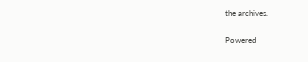the archives.

Powered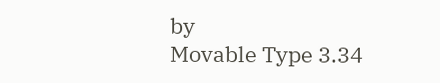by
Movable Type 3.34